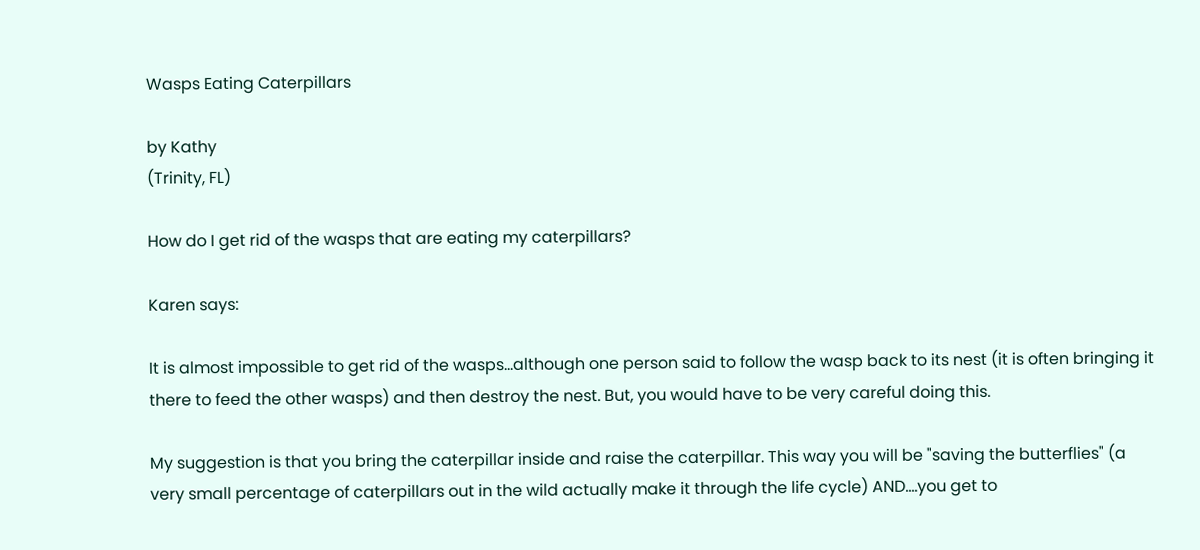Wasps Eating Caterpillars

by Kathy
(Trinity, FL)

How do I get rid of the wasps that are eating my caterpillars?

Karen says:

It is almost impossible to get rid of the wasps...although one person said to follow the wasp back to its nest (it is often bringing it there to feed the other wasps) and then destroy the nest. But, you would have to be very careful doing this.

My suggestion is that you bring the caterpillar inside and raise the caterpillar. This way you will be "saving the butterflies" (a very small percentage of caterpillars out in the wild actually make it through the life cycle) AND....you get to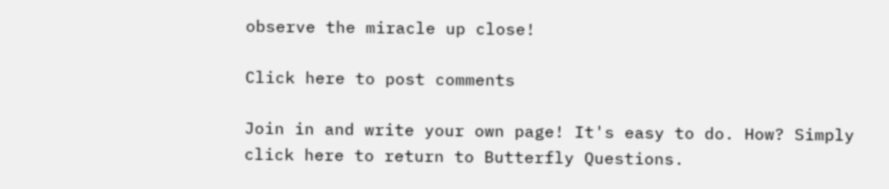observe the miracle up close!

Click here to post comments

Join in and write your own page! It's easy to do. How? Simply click here to return to Butterfly Questions.